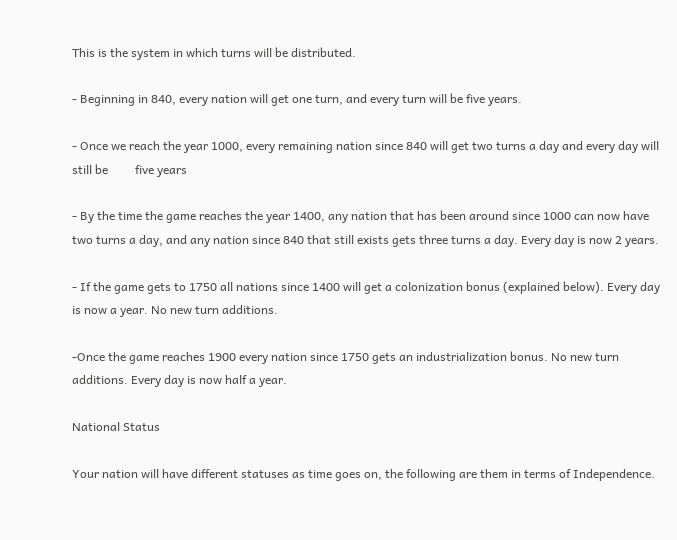This is the system in which turns will be distributed.

- Beginning in 840, every nation will get one turn, and every turn will be five years.

- Once we reach the year 1000, every remaining nation since 840 will get two turns a day and every day will still be         five years

- By the time the game reaches the year 1400, any nation that has been around since 1000 can now have two turns a day, and any nation since 840 that still exists gets three turns a day. Every day is now 2 years.

- If the game gets to 1750 all nations since 1400 will get a colonization bonus (explained below). Every day is now a year. No new turn additions.

-Once the game reaches 1900 every nation since 1750 gets an industrialization bonus. No new turn additions. Every day is now half a year.

National Status

Your nation will have different statuses as time goes on, the following are them in terms of Independence.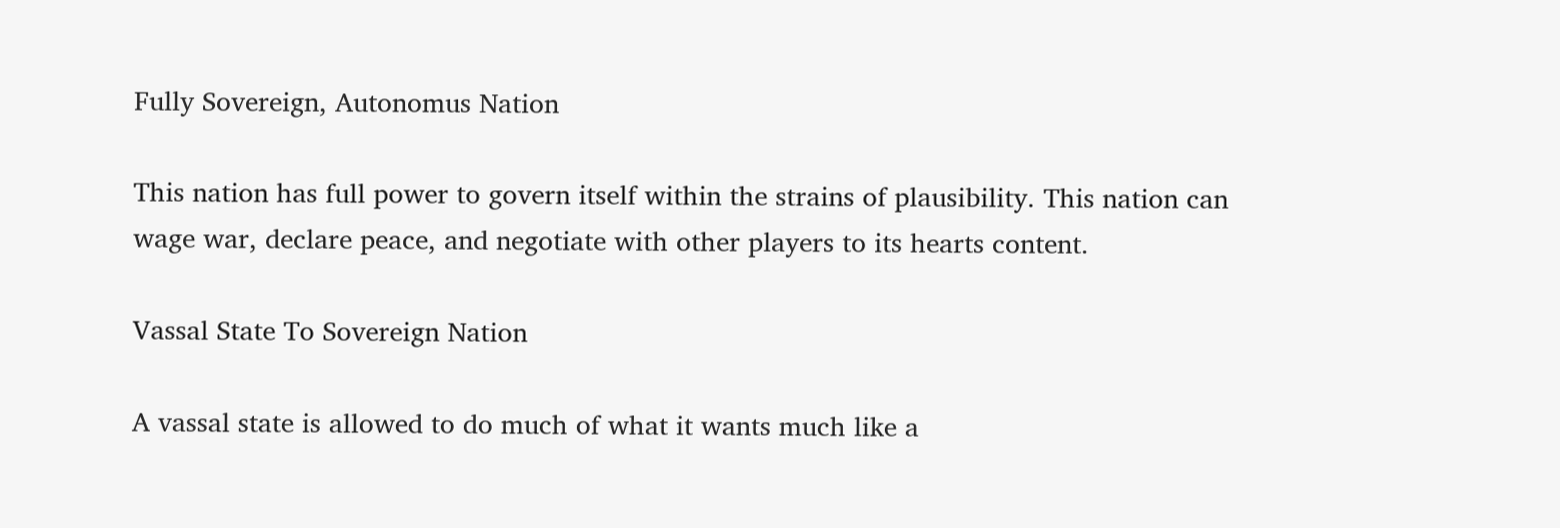Fully Sovereign, Autonomus Nation

This nation has full power to govern itself within the strains of plausibility. This nation can wage war, declare peace, and negotiate with other players to its hearts content.

Vassal State To Sovereign Nation

A vassal state is allowed to do much of what it wants much like a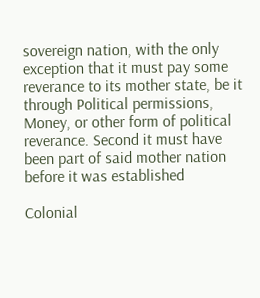sovereign nation, with the only exception that it must pay some reverance to its mother state, be it through Political permissions, Money, or other form of political reverance. Second it must have been part of said mother nation before it was established

Colonial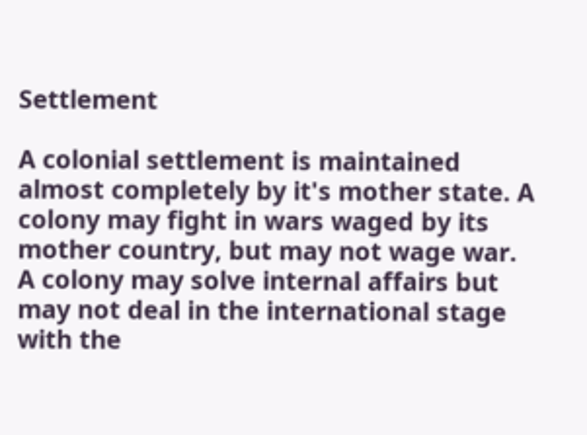Settlement

A colonial settlement is maintained almost completely by it's mother state. A colony may fight in wars waged by its mother country, but may not wage war. A colony may solve internal affairs but may not deal in the international stage with the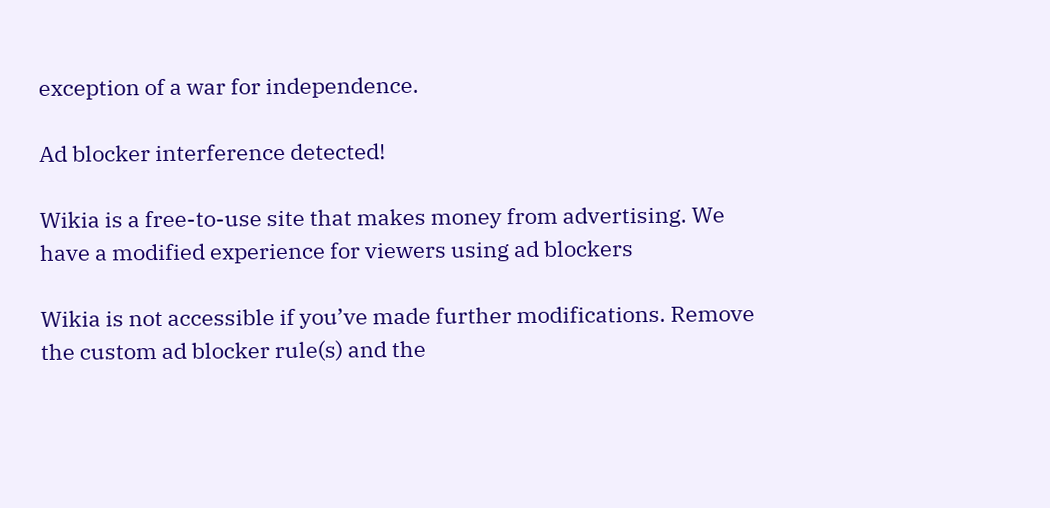exception of a war for independence.

Ad blocker interference detected!

Wikia is a free-to-use site that makes money from advertising. We have a modified experience for viewers using ad blockers

Wikia is not accessible if you’ve made further modifications. Remove the custom ad blocker rule(s) and the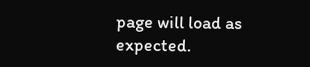page will load as expected.